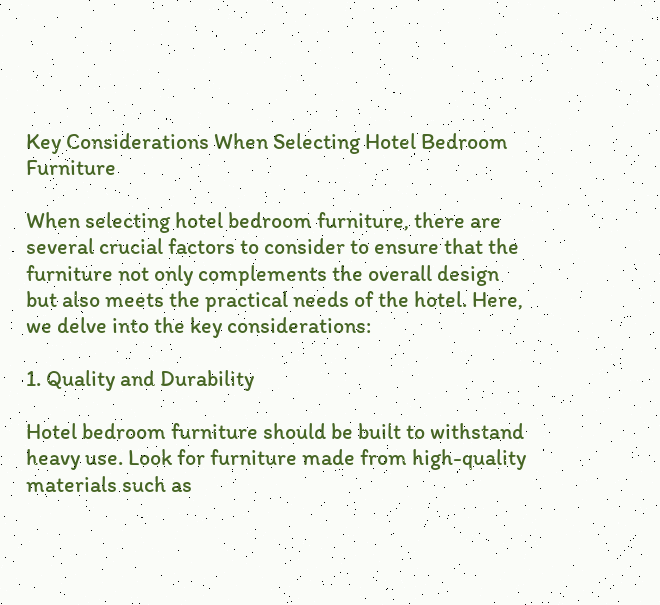Key Considerations When Selecting Hotel Bedroom Furniture

When selecting hotel bedroom furniture, there are several crucial factors to consider to ensure that the furniture not only complements the overall design but also meets the practical needs of the hotel. Here, we delve into the key considerations:

1. Quality and Durability

Hotel bedroom furniture should be built to withstand heavy use. Look for furniture made from high-quality materials such as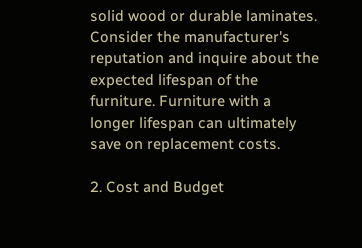solid wood or durable laminates. Consider the manufacturer's reputation and inquire about the expected lifespan of the furniture. Furniture with a longer lifespan can ultimately save on replacement costs.

2. Cost and Budget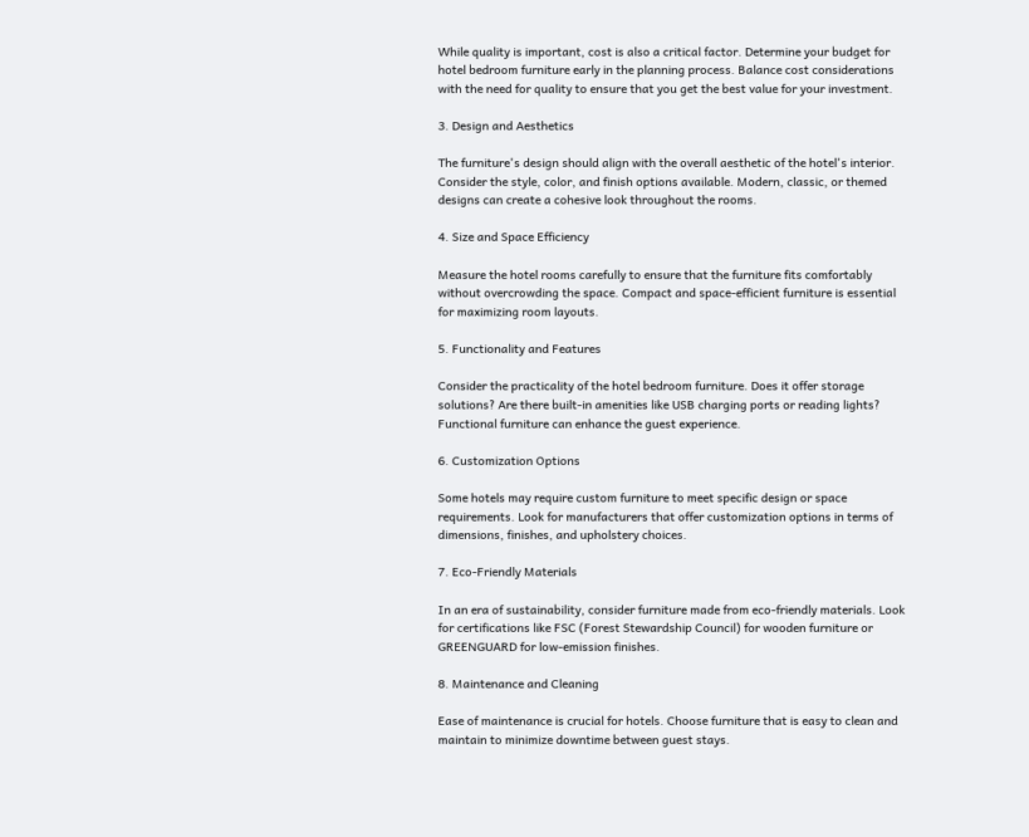While quality is important, cost is also a critical factor. Determine your budget for hotel bedroom furniture early in the planning process. Balance cost considerations with the need for quality to ensure that you get the best value for your investment.

3. Design and Aesthetics

The furniture's design should align with the overall aesthetic of the hotel's interior. Consider the style, color, and finish options available. Modern, classic, or themed designs can create a cohesive look throughout the rooms.

4. Size and Space Efficiency

Measure the hotel rooms carefully to ensure that the furniture fits comfortably without overcrowding the space. Compact and space-efficient furniture is essential for maximizing room layouts.

5. Functionality and Features

Consider the practicality of the hotel bedroom furniture. Does it offer storage solutions? Are there built-in amenities like USB charging ports or reading lights? Functional furniture can enhance the guest experience.

6. Customization Options

Some hotels may require custom furniture to meet specific design or space requirements. Look for manufacturers that offer customization options in terms of dimensions, finishes, and upholstery choices.

7. Eco-Friendly Materials

In an era of sustainability, consider furniture made from eco-friendly materials. Look for certifications like FSC (Forest Stewardship Council) for wooden furniture or GREENGUARD for low-emission finishes.

8. Maintenance and Cleaning

Ease of maintenance is crucial for hotels. Choose furniture that is easy to clean and maintain to minimize downtime between guest stays.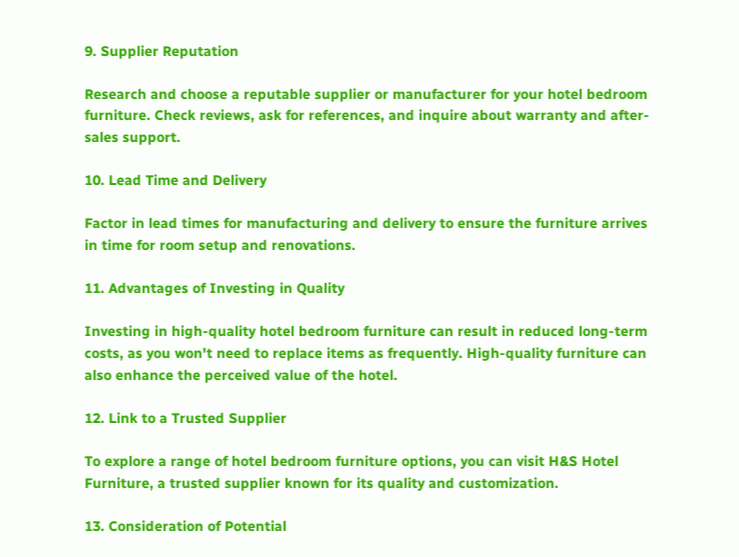9. Supplier Reputation

Research and choose a reputable supplier or manufacturer for your hotel bedroom furniture. Check reviews, ask for references, and inquire about warranty and after-sales support.

10. Lead Time and Delivery

Factor in lead times for manufacturing and delivery to ensure the furniture arrives in time for room setup and renovations.

11. Advantages of Investing in Quality

Investing in high-quality hotel bedroom furniture can result in reduced long-term costs, as you won't need to replace items as frequently. High-quality furniture can also enhance the perceived value of the hotel.

12. Link to a Trusted Supplier

To explore a range of hotel bedroom furniture options, you can visit H&S Hotel Furniture, a trusted supplier known for its quality and customization.

13. Consideration of Potential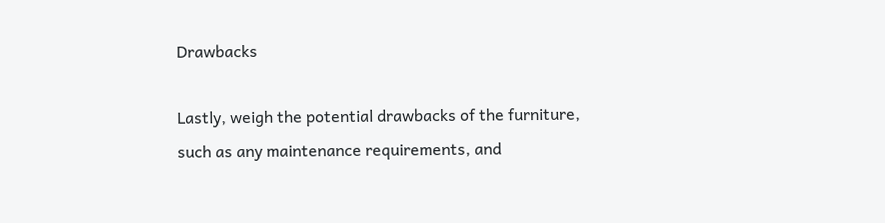Drawbacks

Lastly, weigh the potential drawbacks of the furniture, such as any maintenance requirements, and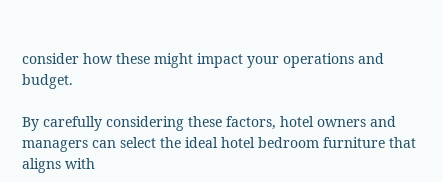consider how these might impact your operations and budget.

By carefully considering these factors, hotel owners and managers can select the ideal hotel bedroom furniture that aligns with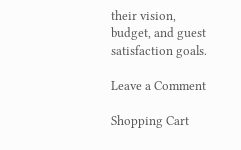their vision, budget, and guest satisfaction goals.

Leave a Comment

Shopping Cart